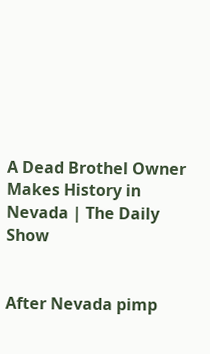A Dead Brothel Owner Makes History in Nevada | The Daily Show


After Nevada pimp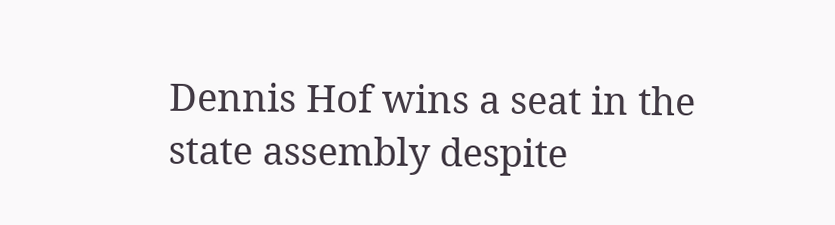Dennis Hof wins a seat in the state assembly despite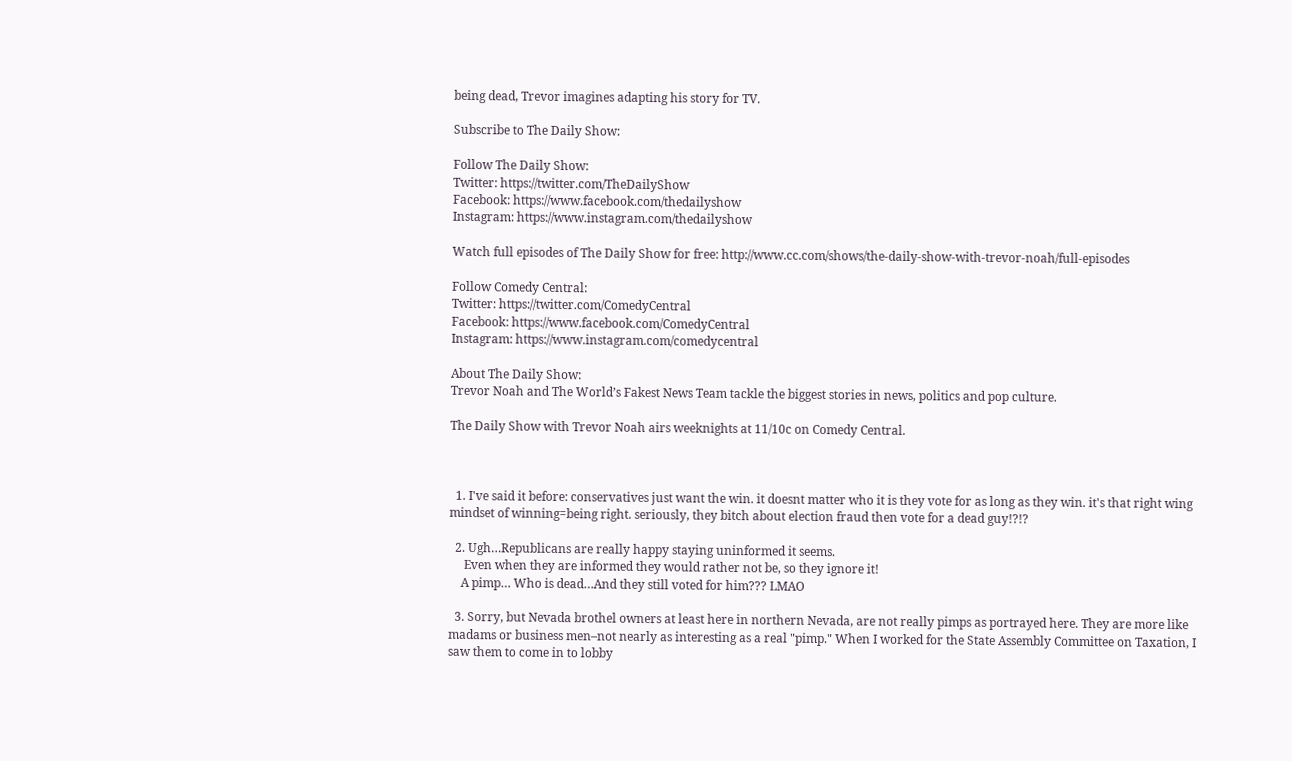being dead, Trevor imagines adapting his story for TV.

Subscribe to The Daily Show:

Follow The Daily Show:
Twitter: https://twitter.com/TheDailyShow
Facebook: https://www.facebook.com/thedailyshow
Instagram: https://www.instagram.com/thedailyshow

Watch full episodes of The Daily Show for free: http://www.cc.com/shows/the-daily-show-with-trevor-noah/full-episodes

Follow Comedy Central:
Twitter: https://twitter.com/ComedyCentral
Facebook: https://www.facebook.com/ComedyCentral
Instagram: https://www.instagram.com/comedycentral

About The Daily Show:
Trevor Noah and The World’s Fakest News Team tackle the biggest stories in news, politics and pop culture.

The Daily Show with Trevor Noah airs weeknights at 11/10c on Comedy Central.



  1. I've said it before: conservatives just want the win. it doesnt matter who it is they vote for as long as they win. it's that right wing mindset of winning=being right. seriously, they bitch about election fraud then vote for a dead guy!?!?

  2. Ugh…Republicans are really happy staying uninformed it seems.
     Even when they are informed they would rather not be, so they ignore it!
    A pimp… Who is dead…And they still voted for him??? LMAO

  3. Sorry, but Nevada brothel owners at least here in northern Nevada, are not really pimps as portrayed here. They are more like madams or business men–not nearly as interesting as a real "pimp." When I worked for the State Assembly Committee on Taxation, I saw them to come in to lobby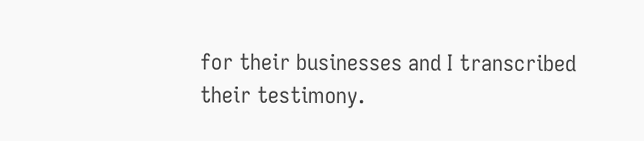for their businesses and I transcribed their testimony.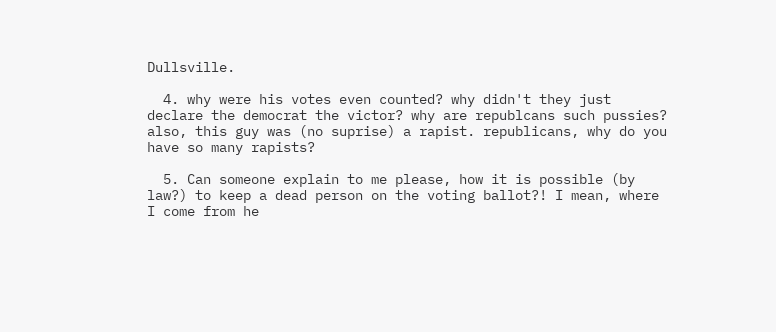Dullsville.

  4. why were his votes even counted? why didn't they just declare the democrat the victor? why are republcans such pussies? also, this guy was (no suprise) a rapist. republicans, why do you have so many rapists?

  5. Can someone explain to me please, how it is possible (by law?) to keep a dead person on the voting ballot?! I mean, where I come from he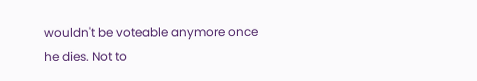wouldn't be voteable anymore once he dies. Not to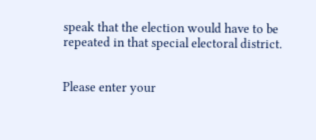speak that the election would have to be repeated in that special electoral district.


Please enter your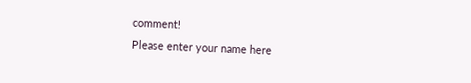comment!
Please enter your name here